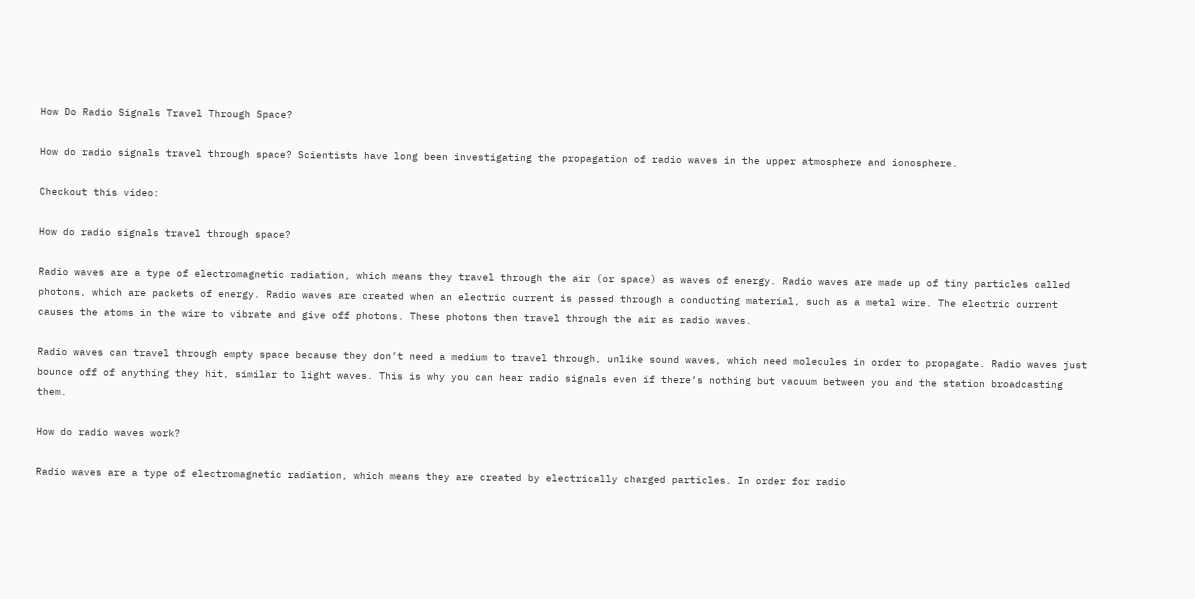How Do Radio Signals Travel Through Space?

How do radio signals travel through space? Scientists have long been investigating the propagation of radio waves in the upper atmosphere and ionosphere.

Checkout this video:

How do radio signals travel through space?

Radio waves are a type of electromagnetic radiation, which means they travel through the air (or space) as waves of energy. Radio waves are made up of tiny particles called photons, which are packets of energy. Radio waves are created when an electric current is passed through a conducting material, such as a metal wire. The electric current causes the atoms in the wire to vibrate and give off photons. These photons then travel through the air as radio waves.

Radio waves can travel through empty space because they don’t need a medium to travel through, unlike sound waves, which need molecules in order to propagate. Radio waves just bounce off of anything they hit, similar to light waves. This is why you can hear radio signals even if there’s nothing but vacuum between you and the station broadcasting them.

How do radio waves work?

Radio waves are a type of electromagnetic radiation, which means they are created by electrically charged particles. In order for radio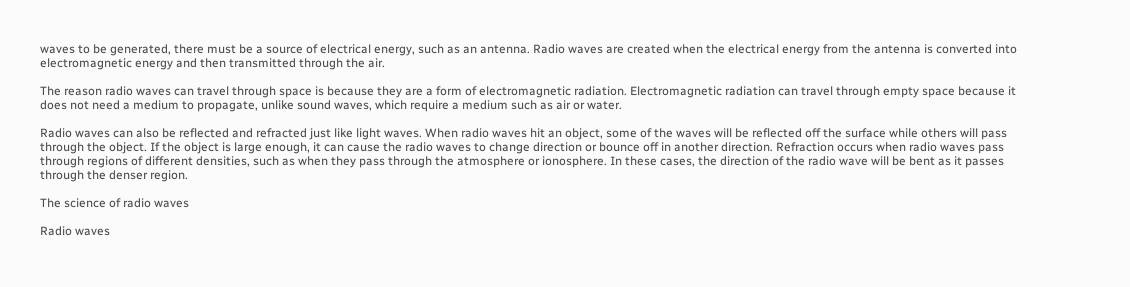waves to be generated, there must be a source of electrical energy, such as an antenna. Radio waves are created when the electrical energy from the antenna is converted into electromagnetic energy and then transmitted through the air.

The reason radio waves can travel through space is because they are a form of electromagnetic radiation. Electromagnetic radiation can travel through empty space because it does not need a medium to propagate, unlike sound waves, which require a medium such as air or water.

Radio waves can also be reflected and refracted just like light waves. When radio waves hit an object, some of the waves will be reflected off the surface while others will pass through the object. If the object is large enough, it can cause the radio waves to change direction or bounce off in another direction. Refraction occurs when radio waves pass through regions of different densities, such as when they pass through the atmosphere or ionosphere. In these cases, the direction of the radio wave will be bent as it passes through the denser region.

The science of radio waves

Radio waves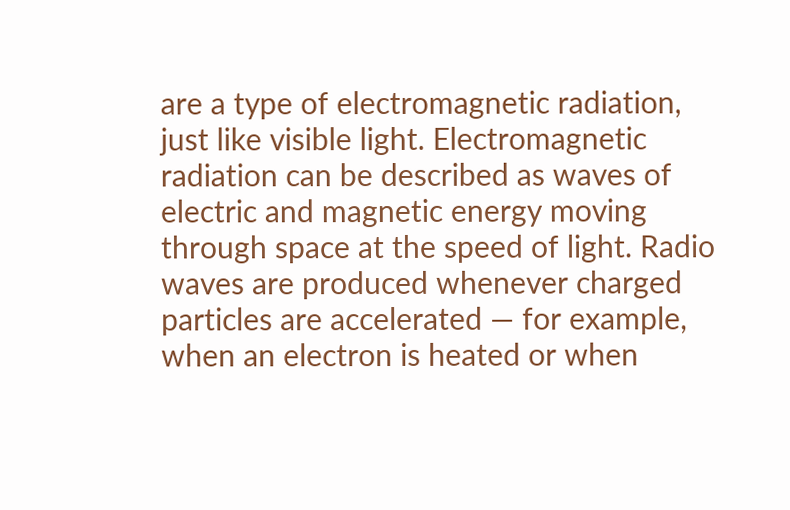are a type of electromagnetic radiation, just like visible light. Electromagnetic radiation can be described as waves of electric and magnetic energy moving through space at the speed of light. Radio waves are produced whenever charged particles are accelerated — for example, when an electron is heated or when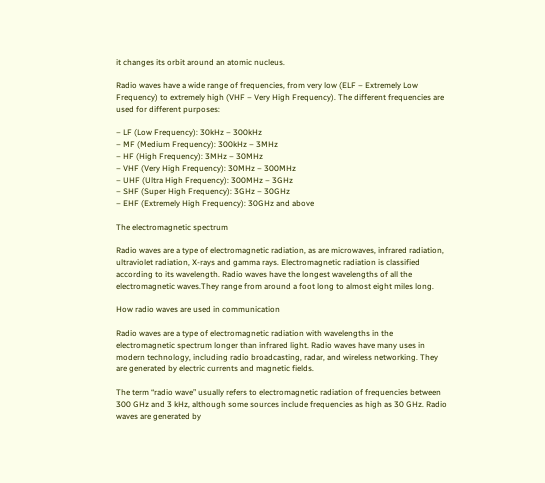it changes its orbit around an atomic nucleus.

Radio waves have a wide range of frequencies, from very low (ELF – Extremely Low Frequency) to extremely high (VHF – Very High Frequency). The different frequencies are used for different purposes:

– LF (Low Frequency): 30kHz – 300kHz
– MF (Medium Frequency): 300kHz – 3MHz
– HF (High Frequency): 3MHz – 30MHz
– VHF (Very High Frequency): 30MHz – 300MHz
– UHF (Ultra High Frequency): 300MHz – 3GHz
– SHF (Super High Frequency): 3GHz – 30GHz
– EHF (Extremely High Frequency): 30GHz and above

The electromagnetic spectrum

Radio waves are a type of electromagnetic radiation, as are microwaves, infrared radiation, ultraviolet radiation, X-rays and gamma rays. Electromagnetic radiation is classified according to its wavelength. Radio waves have the longest wavelengths of all the electromagnetic waves.They range from around a foot long to almost eight miles long.

How radio waves are used in communication

Radio waves are a type of electromagnetic radiation with wavelengths in the electromagnetic spectrum longer than infrared light. Radio waves have many uses in modern technology, including radio broadcasting, radar, and wireless networking. They are generated by electric currents and magnetic fields.

The term “radio wave” usually refers to electromagnetic radiation of frequencies between 300 GHz and 3 kHz, although some sources include frequencies as high as 30 GHz. Radio waves are generated by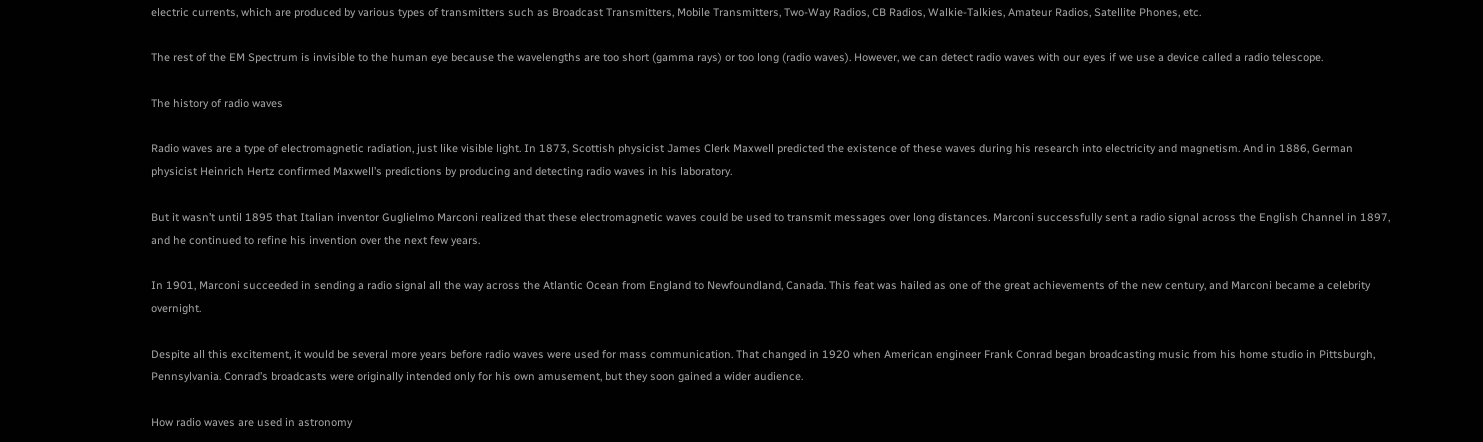electric currents, which are produced by various types of transmitters such as Broadcast Transmitters, Mobile Transmitters, Two-Way Radios, CB Radios, Walkie-Talkies, Amateur Radios, Satellite Phones, etc.

The rest of the EM Spectrum is invisible to the human eye because the wavelengths are too short (gamma rays) or too long (radio waves). However, we can detect radio waves with our eyes if we use a device called a radio telescope.

The history of radio waves

Radio waves are a type of electromagnetic radiation, just like visible light. In 1873, Scottish physicist James Clerk Maxwell predicted the existence of these waves during his research into electricity and magnetism. And in 1886, German physicist Heinrich Hertz confirmed Maxwell’s predictions by producing and detecting radio waves in his laboratory.

But it wasn’t until 1895 that Italian inventor Guglielmo Marconi realized that these electromagnetic waves could be used to transmit messages over long distances. Marconi successfully sent a radio signal across the English Channel in 1897, and he continued to refine his invention over the next few years.

In 1901, Marconi succeeded in sending a radio signal all the way across the Atlantic Ocean from England to Newfoundland, Canada. This feat was hailed as one of the great achievements of the new century, and Marconi became a celebrity overnight.

Despite all this excitement, it would be several more years before radio waves were used for mass communication. That changed in 1920 when American engineer Frank Conrad began broadcasting music from his home studio in Pittsburgh, Pennsylvania. Conrad’s broadcasts were originally intended only for his own amusement, but they soon gained a wider audience.

How radio waves are used in astronomy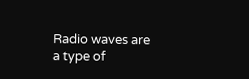Radio waves are a type of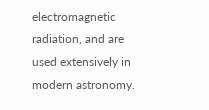electromagnetic radiation, and are used extensively in modern astronomy.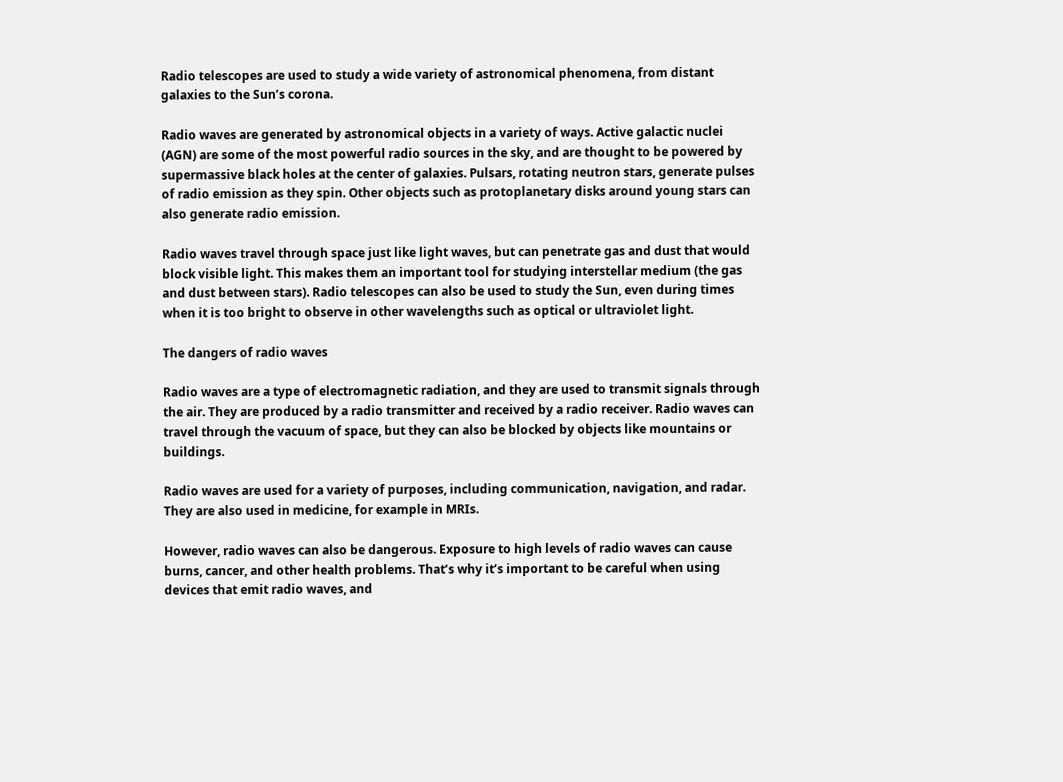Radio telescopes are used to study a wide variety of astronomical phenomena, from distant galaxies to the Sun’s corona.

Radio waves are generated by astronomical objects in a variety of ways. Active galactic nuclei (AGN) are some of the most powerful radio sources in the sky, and are thought to be powered by supermassive black holes at the center of galaxies. Pulsars, rotating neutron stars, generate pulses of radio emission as they spin. Other objects such as protoplanetary disks around young stars can also generate radio emission.

Radio waves travel through space just like light waves, but can penetrate gas and dust that would block visible light. This makes them an important tool for studying interstellar medium (the gas and dust between stars). Radio telescopes can also be used to study the Sun, even during times when it is too bright to observe in other wavelengths such as optical or ultraviolet light.

The dangers of radio waves

Radio waves are a type of electromagnetic radiation, and they are used to transmit signals through the air. They are produced by a radio transmitter and received by a radio receiver. Radio waves can travel through the vacuum of space, but they can also be blocked by objects like mountains or buildings.

Radio waves are used for a variety of purposes, including communication, navigation, and radar. They are also used in medicine, for example in MRIs.

However, radio waves can also be dangerous. Exposure to high levels of radio waves can cause burns, cancer, and other health problems. That’s why it’s important to be careful when using devices that emit radio waves, and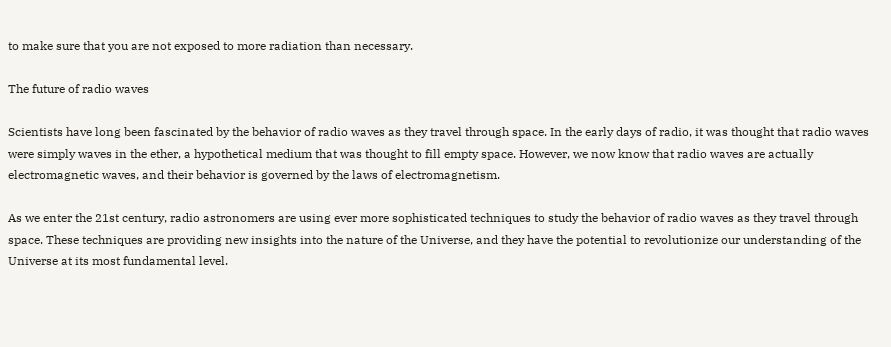to make sure that you are not exposed to more radiation than necessary.

The future of radio waves

Scientists have long been fascinated by the behavior of radio waves as they travel through space. In the early days of radio, it was thought that radio waves were simply waves in the ether, a hypothetical medium that was thought to fill empty space. However, we now know that radio waves are actually electromagnetic waves, and their behavior is governed by the laws of electromagnetism.

As we enter the 21st century, radio astronomers are using ever more sophisticated techniques to study the behavior of radio waves as they travel through space. These techniques are providing new insights into the nature of the Universe, and they have the potential to revolutionize our understanding of the Universe at its most fundamental level.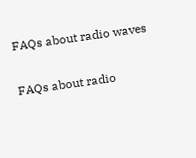FAQs about radio waves

FAQs about radio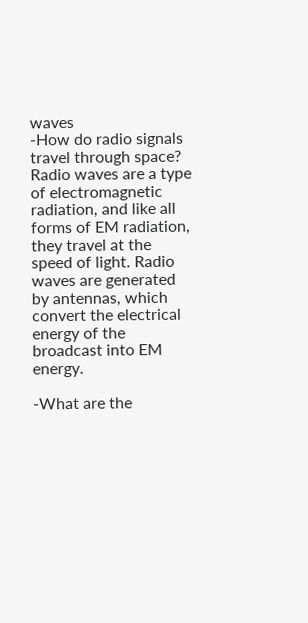waves
-How do radio signals travel through space?
Radio waves are a type of electromagnetic radiation, and like all forms of EM radiation, they travel at the speed of light. Radio waves are generated by antennas, which convert the electrical energy of the broadcast into EM energy.

-What are the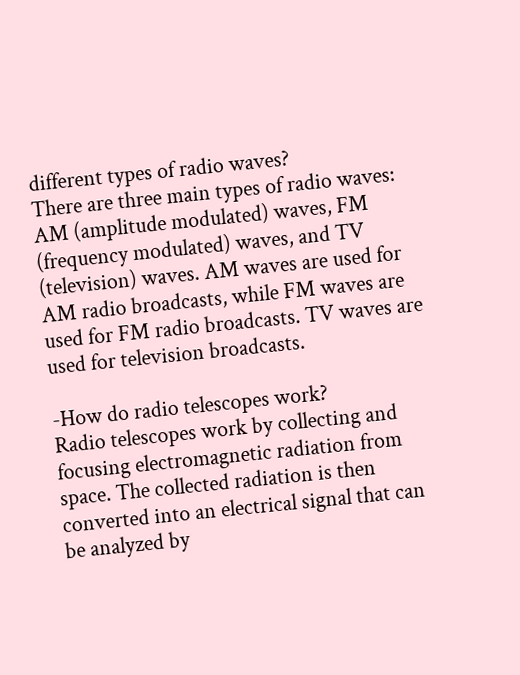different types of radio waves?
There are three main types of radio waves: AM (amplitude modulated) waves, FM (frequency modulated) waves, and TV (television) waves. AM waves are used for AM radio broadcasts, while FM waves are used for FM radio broadcasts. TV waves are used for television broadcasts.

-How do radio telescopes work?
Radio telescopes work by collecting and focusing electromagnetic radiation from space. The collected radiation is then converted into an electrical signal that can be analyzed by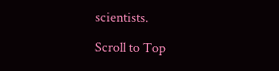scientists.

Scroll to Top